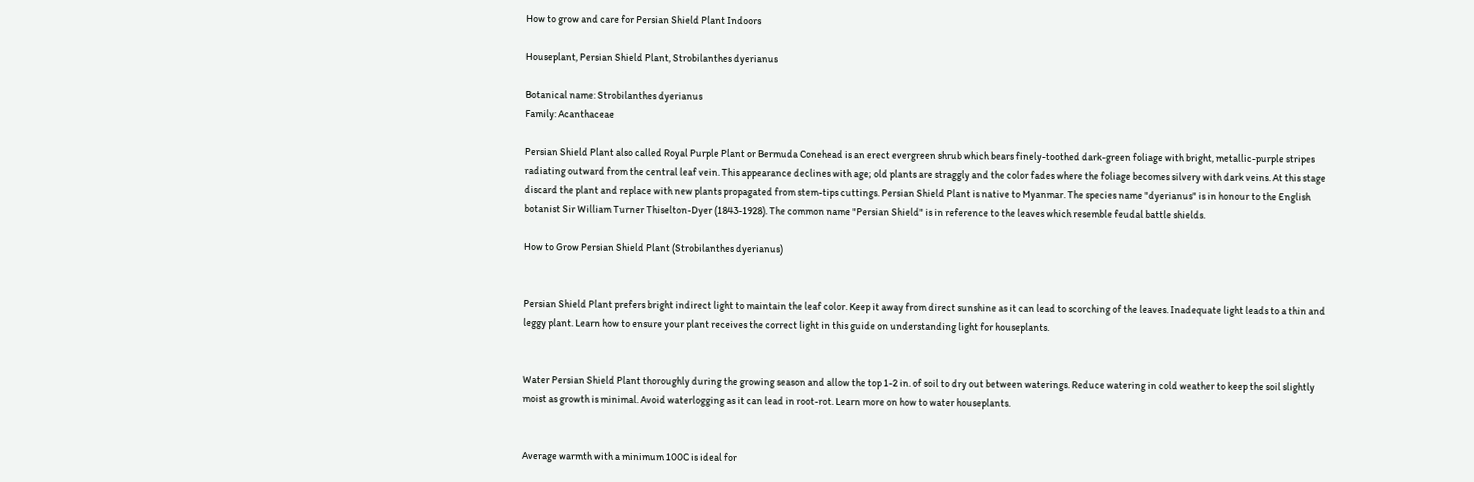How to grow and care for Persian Shield Plant Indoors

Houseplant, Persian Shield Plant, Strobilanthes dyerianus

Botanical name: Strobilanthes dyerianus
Family: Acanthaceae

Persian Shield Plant also called Royal Purple Plant or Bermuda Conehead is an erect evergreen shrub which bears finely-toothed dark-green foliage with bright, metallic-purple stripes radiating outward from the central leaf vein. This appearance declines with age; old plants are straggly and the color fades where the foliage becomes silvery with dark veins. At this stage discard the plant and replace with new plants propagated from stem-tips cuttings. Persian Shield Plant is native to Myanmar. The species name "dyerianus" is in honour to the English botanist Sir William Turner Thiselton-Dyer (1843-1928). The common name "Persian Shield" is in reference to the leaves which resemble feudal battle shields.

How to Grow Persian Shield Plant (Strobilanthes dyerianus)


Persian Shield Plant prefers bright indirect light to maintain the leaf color. Keep it away from direct sunshine as it can lead to scorching of the leaves. Inadequate light leads to a thin and leggy plant. Learn how to ensure your plant receives the correct light in this guide on understanding light for houseplants.


Water Persian Shield Plant thoroughly during the growing season and allow the top 1-2 in. of soil to dry out between waterings. Reduce watering in cold weather to keep the soil slightly moist as growth is minimal. Avoid waterlogging as it can lead in root-rot. Learn more on how to water houseplants.


Average warmth with a minimum 100C is ideal for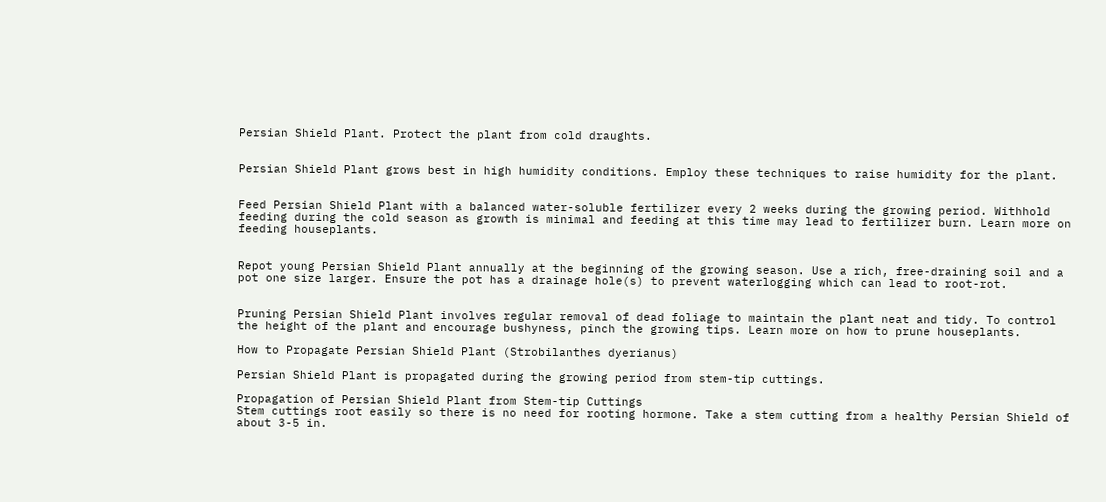Persian Shield Plant. Protect the plant from cold draughts.


Persian Shield Plant grows best in high humidity conditions. Employ these techniques to raise humidity for the plant.


Feed Persian Shield Plant with a balanced water-soluble fertilizer every 2 weeks during the growing period. Withhold feeding during the cold season as growth is minimal and feeding at this time may lead to fertilizer burn. Learn more on feeding houseplants.


Repot young Persian Shield Plant annually at the beginning of the growing season. Use a rich, free-draining soil and a pot one size larger. Ensure the pot has a drainage hole(s) to prevent waterlogging which can lead to root-rot.


Pruning Persian Shield Plant involves regular removal of dead foliage to maintain the plant neat and tidy. To control the height of the plant and encourage bushyness, pinch the growing tips. Learn more on how to prune houseplants.

How to Propagate Persian Shield Plant (Strobilanthes dyerianus)

Persian Shield Plant is propagated during the growing period from stem-tip cuttings.

Propagation of Persian Shield Plant from Stem-tip Cuttings
Stem cuttings root easily so there is no need for rooting hormone. Take a stem cutting from a healthy Persian Shield of about 3-5 in.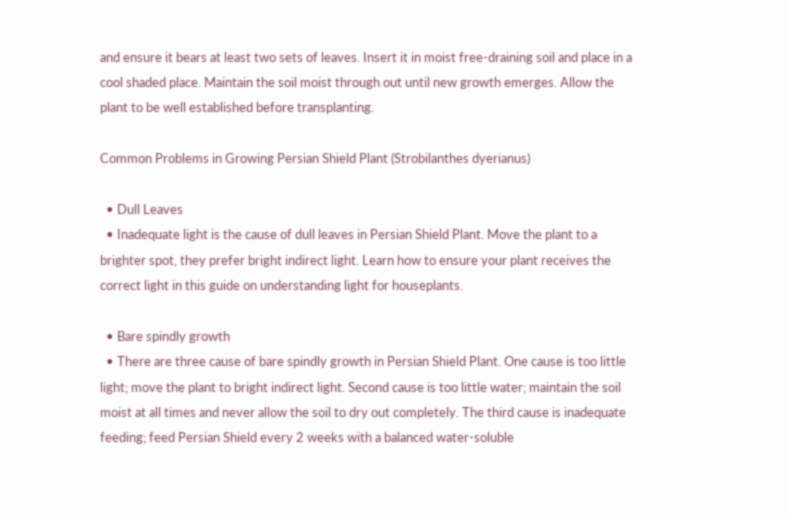and ensure it bears at least two sets of leaves. Insert it in moist free-draining soil and place in a cool shaded place. Maintain the soil moist through out until new growth emerges. Allow the plant to be well established before transplanting.

Common Problems in Growing Persian Shield Plant (Strobilanthes dyerianus)

  • Dull Leaves
  • Inadequate light is the cause of dull leaves in Persian Shield Plant. Move the plant to a brighter spot, they prefer bright indirect light. Learn how to ensure your plant receives the correct light in this guide on understanding light for houseplants.

  • Bare spindly growth
  • There are three cause of bare spindly growth in Persian Shield Plant. One cause is too little light; move the plant to bright indirect light. Second cause is too little water; maintain the soil moist at all times and never allow the soil to dry out completely. The third cause is inadequate feeding; feed Persian Shield every 2 weeks with a balanced water-soluble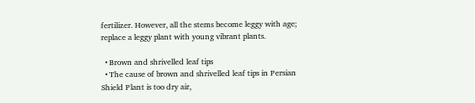fertilizer. However, all the stems become leggy with age; replace a leggy plant with young vibrant plants.

  • Brown and shrivelled leaf tips
  • The cause of brown and shrivelled leaf tips in Persian Shield Plant is too dry air,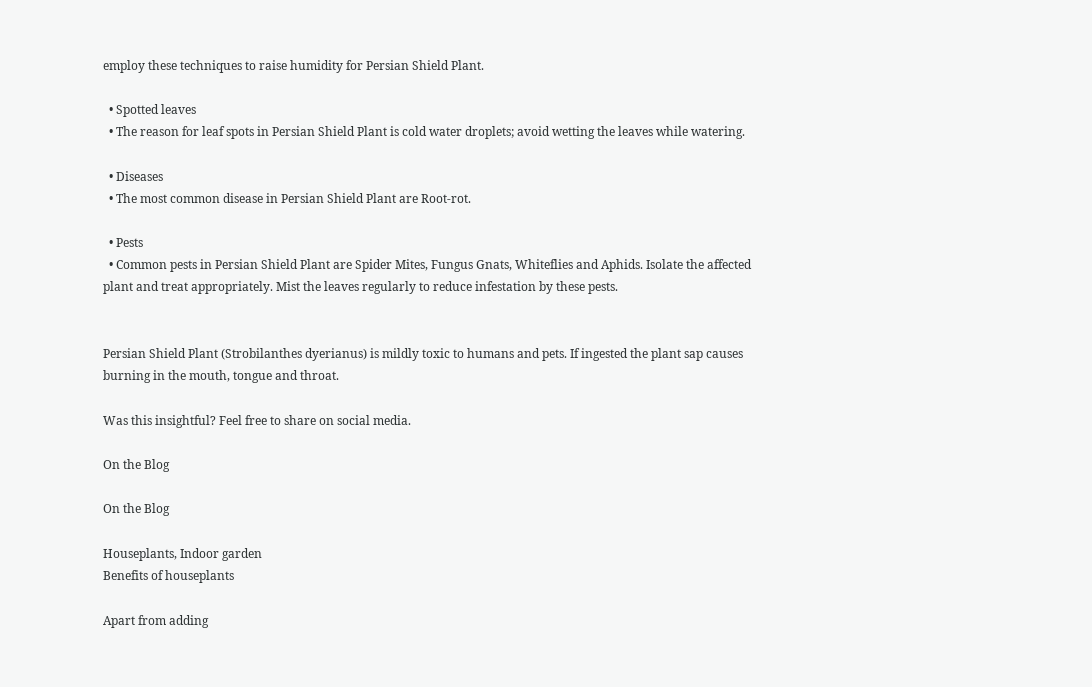employ these techniques to raise humidity for Persian Shield Plant.

  • Spotted leaves
  • The reason for leaf spots in Persian Shield Plant is cold water droplets; avoid wetting the leaves while watering.

  • Diseases
  • The most common disease in Persian Shield Plant are Root-rot.

  • Pests
  • Common pests in Persian Shield Plant are Spider Mites, Fungus Gnats, Whiteflies and Aphids. Isolate the affected plant and treat appropriately. Mist the leaves regularly to reduce infestation by these pests.


Persian Shield Plant (Strobilanthes dyerianus) is mildly toxic to humans and pets. If ingested the plant sap causes burning in the mouth, tongue and throat.

Was this insightful? Feel free to share on social media.

On the Blog

On the Blog

Houseplants, Indoor garden
Benefits of houseplants

Apart from adding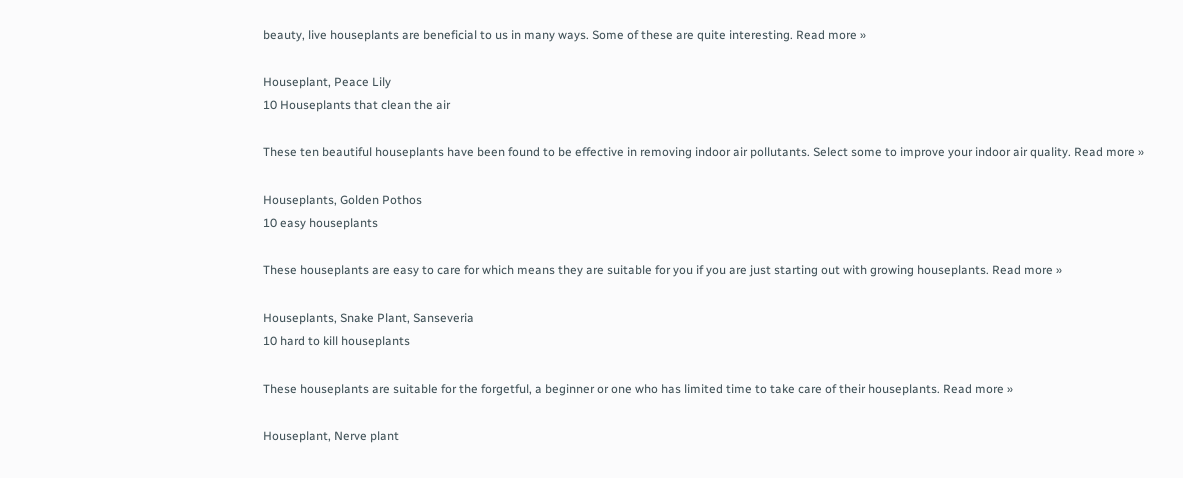beauty, live houseplants are beneficial to us in many ways. Some of these are quite interesting. Read more »

Houseplant, Peace Lily
10 Houseplants that clean the air

These ten beautiful houseplants have been found to be effective in removing indoor air pollutants. Select some to improve your indoor air quality. Read more »

Houseplants, Golden Pothos
10 easy houseplants

These houseplants are easy to care for which means they are suitable for you if you are just starting out with growing houseplants. Read more »

Houseplants, Snake Plant, Sanseveria
10 hard to kill houseplants

These houseplants are suitable for the forgetful, a beginner or one who has limited time to take care of their houseplants. Read more »

Houseplant, Nerve plant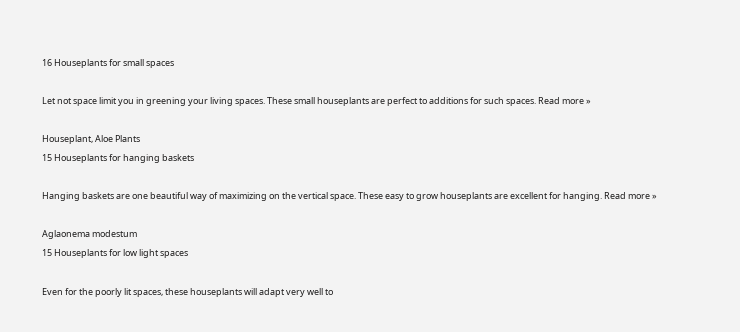16 Houseplants for small spaces

Let not space limit you in greening your living spaces. These small houseplants are perfect to additions for such spaces. Read more »

Houseplant, Aloe Plants
15 Houseplants for hanging baskets

Hanging baskets are one beautiful way of maximizing on the vertical space. These easy to grow houseplants are excellent for hanging. Read more »

Aglaonema modestum
15 Houseplants for low light spaces

Even for the poorly lit spaces, these houseplants will adapt very well to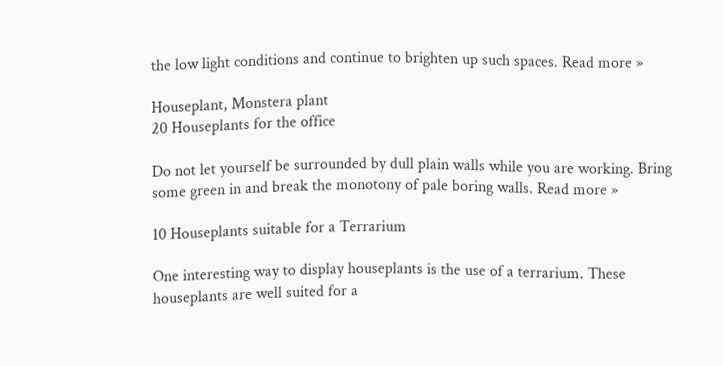the low light conditions and continue to brighten up such spaces. Read more »

Houseplant, Monstera plant
20 Houseplants for the office

Do not let yourself be surrounded by dull plain walls while you are working. Bring some green in and break the monotony of pale boring walls. Read more »

10 Houseplants suitable for a Terrarium

One interesting way to display houseplants is the use of a terrarium. These houseplants are well suited for a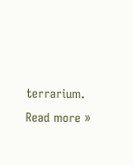terrarium. Read more »